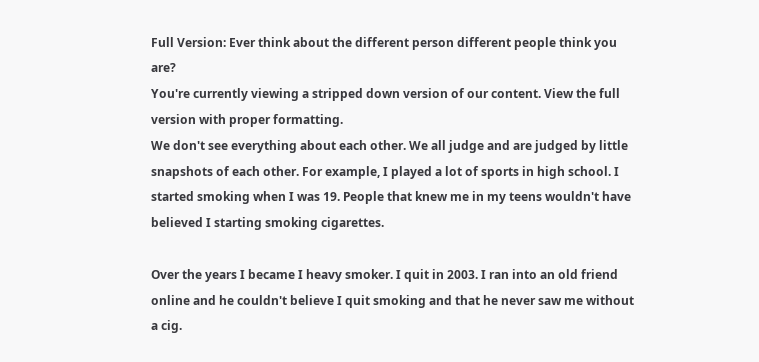Full Version: Ever think about the different person different people think you are?
You're currently viewing a stripped down version of our content. View the full version with proper formatting.
We don't see everything about each other. We all judge and are judged by little snapshots of each other. For example, I played a lot of sports in high school. I started smoking when I was 19. People that knew me in my teens wouldn't have believed I starting smoking cigarettes.

Over the years I became I heavy smoker. I quit in 2003. I ran into an old friend online and he couldn't believe I quit smoking and that he never saw me without a cig.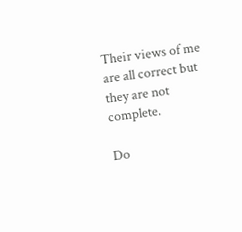Their views of me are all correct but they are not complete.

Do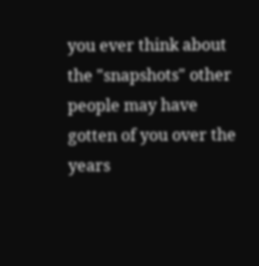you ever think about the "snapshots" other people may have gotten of you over the years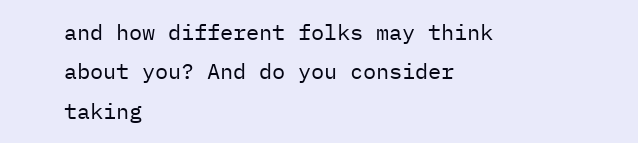and how different folks may think about you? And do you consider taking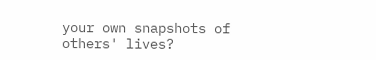your own snapshots of others' lives?